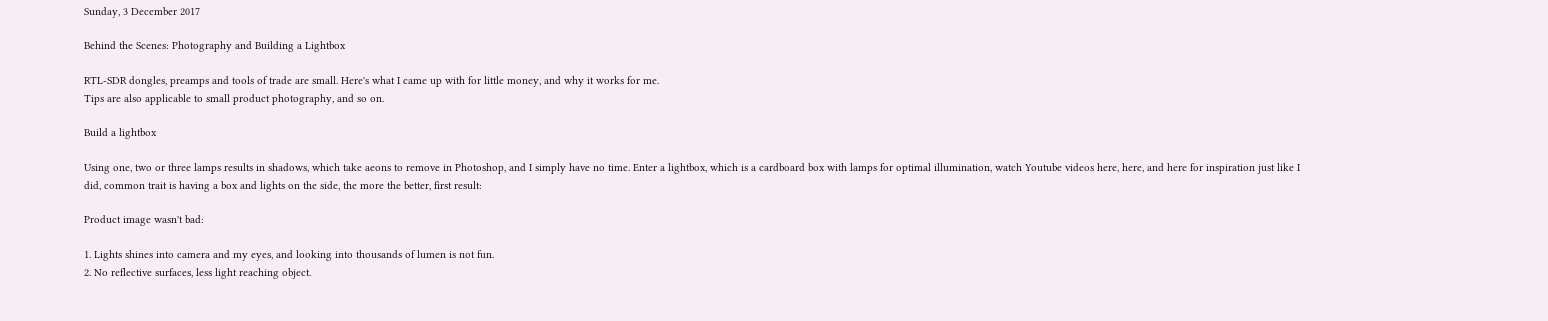Sunday, 3 December 2017

Behind the Scenes: Photography and Building a Lightbox

RTL-SDR dongles, preamps and tools of trade are small. Here's what I came up with for little money, and why it works for me.
Tips are also applicable to small product photography, and so on.

Build a lightbox

Using one, two or three lamps results in shadows, which take aeons to remove in Photoshop, and I simply have no time. Enter a lightbox, which is a cardboard box with lamps for optimal illumination, watch Youtube videos here, here, and here for inspiration just like I did, common trait is having a box and lights on the side, the more the better, first result:

Product image wasn't bad:

1. Lights shines into camera and my eyes, and looking into thousands of lumen is not fun.
2. No reflective surfaces, less light reaching object.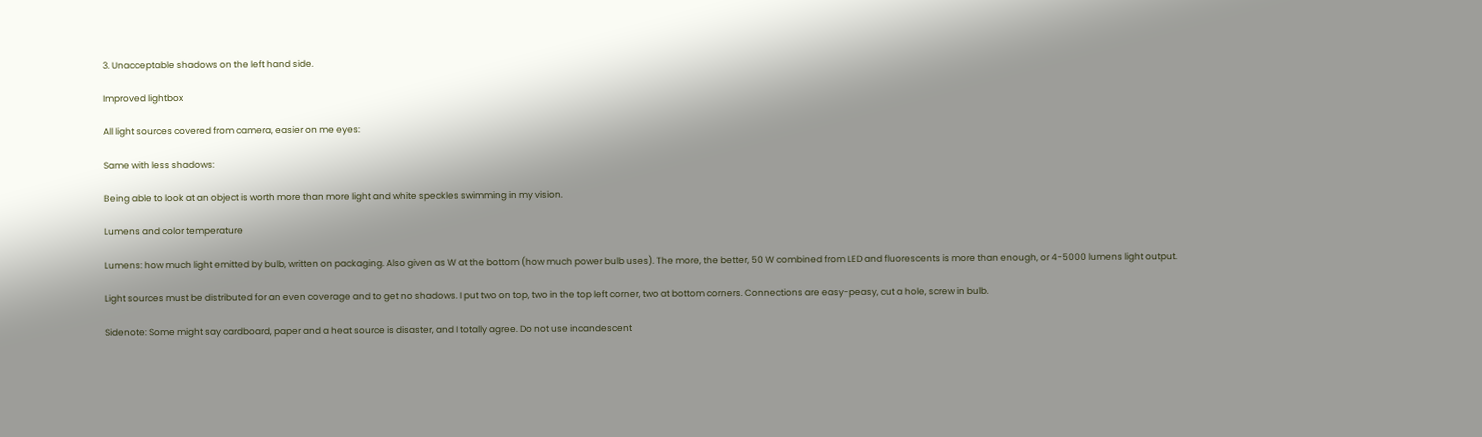3. Unacceptable shadows on the left hand side.

Improved lightbox

All light sources covered from camera, easier on me eyes:

Same with less shadows:

Being able to look at an object is worth more than more light and white speckles swimming in my vision.

Lumens and color temperature

Lumens: how much light emitted by bulb, written on packaging. Also given as W at the bottom (how much power bulb uses). The more, the better, 50 W combined from LED and fluorescents is more than enough, or 4-5000 lumens light output.

Light sources must be distributed for an even coverage and to get no shadows. I put two on top, two in the top left corner, two at bottom corners. Connections are easy-peasy, cut a hole, screw in bulb.

Sidenote: Some might say cardboard, paper and a heat source is disaster, and I totally agree. Do not use incandescent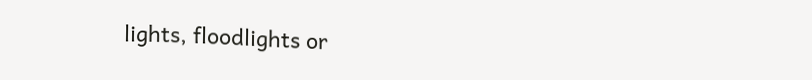lights, floodlights or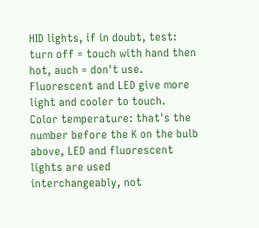HID lights, if in doubt, test: turn off = touch with hand then hot, auch = don't use. Fluorescent and LED give more light and cooler to touch.
Color temperature: that's the number before the K on the bulb above, LED and fluorescent lights are used interchangeably, not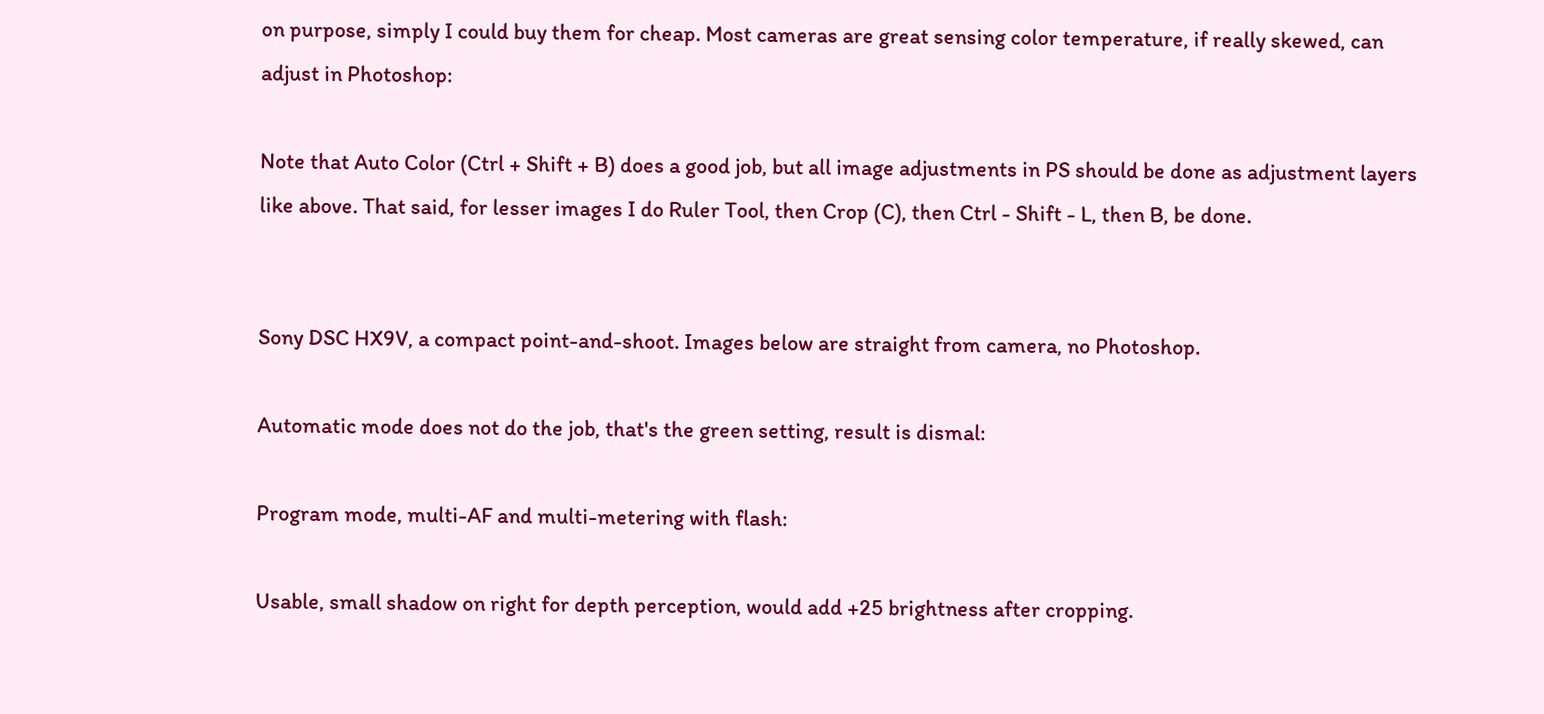on purpose, simply I could buy them for cheap. Most cameras are great sensing color temperature, if really skewed, can adjust in Photoshop:

Note that Auto Color (Ctrl + Shift + B) does a good job, but all image adjustments in PS should be done as adjustment layers like above. That said, for lesser images I do Ruler Tool, then Crop (C), then Ctrl - Shift - L, then B, be done.


Sony DSC HX9V, a compact point-and-shoot. Images below are straight from camera, no Photoshop.

Automatic mode does not do the job, that's the green setting, result is dismal:

Program mode, multi-AF and multi-metering with flash:

Usable, small shadow on right for depth perception, would add +25 brightness after cropping.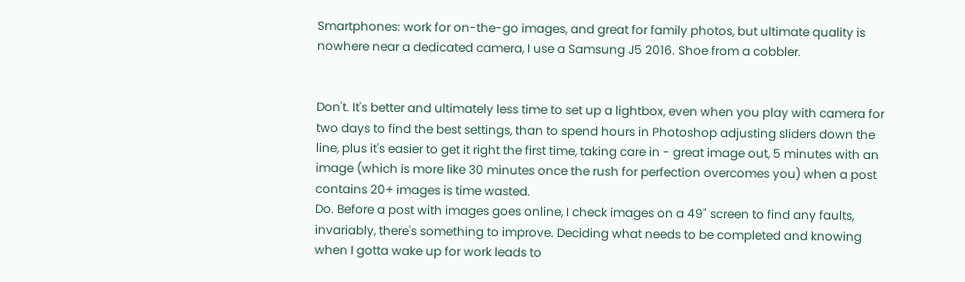Smartphones: work for on-the-go images, and great for family photos, but ultimate quality is nowhere near a dedicated camera, I use a Samsung J5 2016. Shoe from a cobbler.


Don't. It's better and ultimately less time to set up a lightbox, even when you play with camera for two days to find the best settings, than to spend hours in Photoshop adjusting sliders down the line, plus it's easier to get it right the first time, taking care in - great image out, 5 minutes with an image (which is more like 30 minutes once the rush for perfection overcomes you) when a post contains 20+ images is time wasted.
Do. Before a post with images goes online, I check images on a 49" screen to find any faults, invariably, there's something to improve. Deciding what needs to be completed and knowing when I gotta wake up for work leads to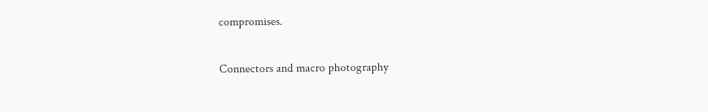compromises.

Connectors and macro photography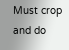Must crop and do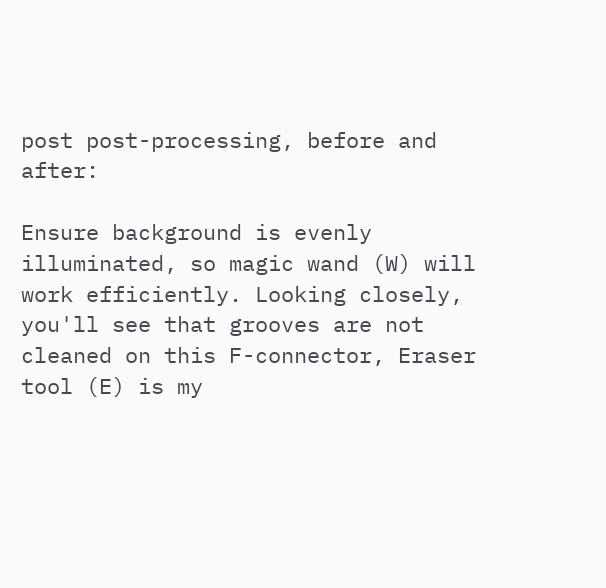post post-processing, before and after:

Ensure background is evenly illuminated, so magic wand (W) will work efficiently. Looking closely, you'll see that grooves are not cleaned on this F-connector, Eraser tool (E) is my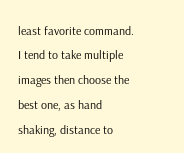least favorite command.
I tend to take multiple images then choose the best one, as hand shaking, distance to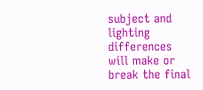subject and lighting differences will make or break the final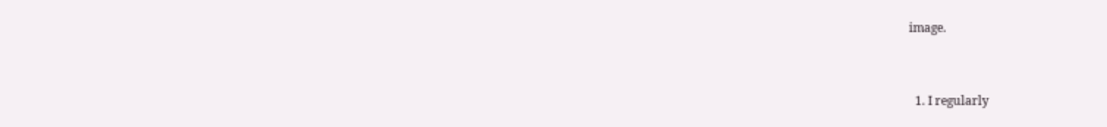image.


  1. I regularly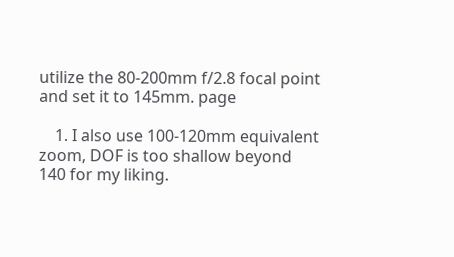utilize the 80-200mm f/2.8 focal point and set it to 145mm. page

    1. I also use 100-120mm equivalent zoom, DOF is too shallow beyond 140 for my liking.